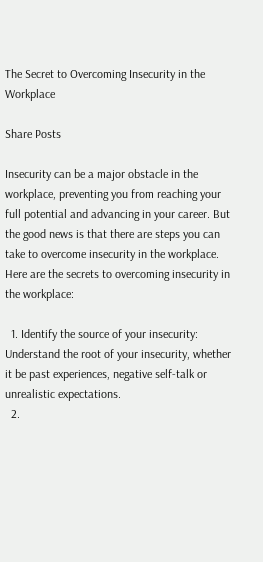The Secret to Overcoming Insecurity in the Workplace

Share Posts

Insecurity can be a major obstacle in the workplace, preventing you from reaching your full potential and advancing in your career. But the good news is that there are steps you can take to overcome insecurity in the workplace. Here are the secrets to overcoming insecurity in the workplace:

  1. Identify the source of your insecurity: Understand the root of your insecurity, whether it be past experiences, negative self-talk or unrealistic expectations.
  2.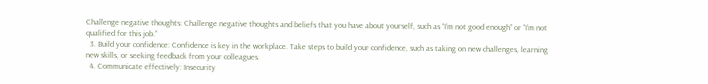Challenge negative thoughts: Challenge negative thoughts and beliefs that you have about yourself, such as “I’m not good enough” or “I’m not qualified for this job.”
  3. Build your confidence: Confidence is key in the workplace. Take steps to build your confidence, such as taking on new challenges, learning new skills, or seeking feedback from your colleagues.
  4. Communicate effectively: Insecurity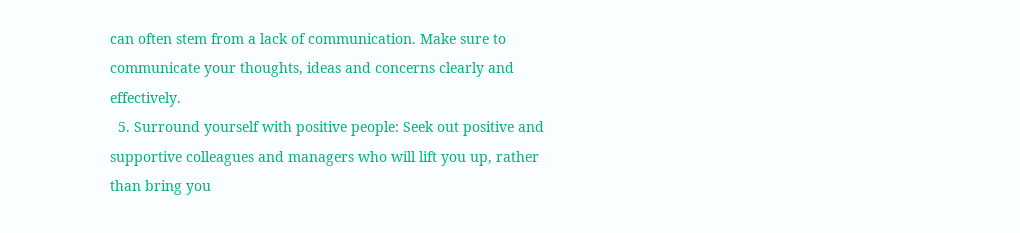can often stem from a lack of communication. Make sure to communicate your thoughts, ideas and concerns clearly and effectively.
  5. Surround yourself with positive people: Seek out positive and supportive colleagues and managers who will lift you up, rather than bring you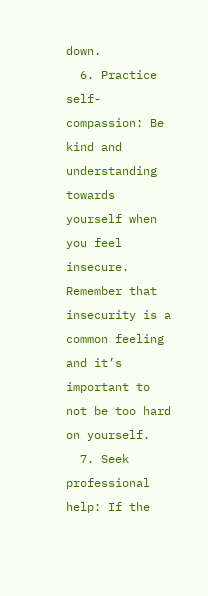down.
  6. Practice self-compassion: Be kind and understanding towards yourself when you feel insecure. Remember that insecurity is a common feeling and it’s important to not be too hard on yourself.
  7. Seek professional help: If the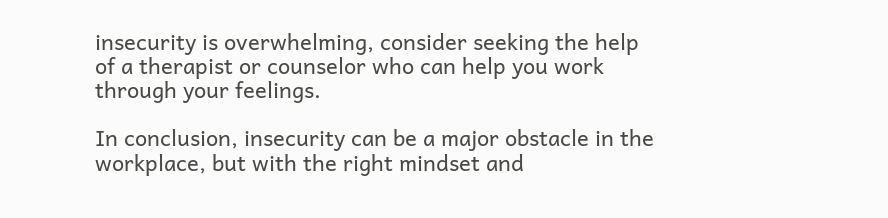insecurity is overwhelming, consider seeking the help of a therapist or counselor who can help you work through your feelings.

In conclusion, insecurity can be a major obstacle in the workplace, but with the right mindset and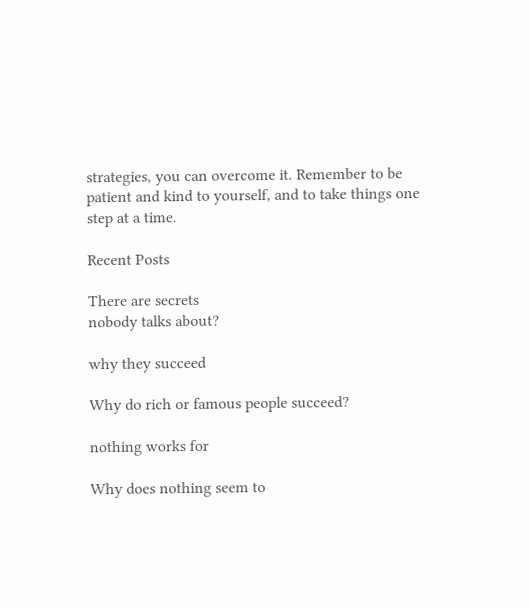strategies, you can overcome it. Remember to be patient and kind to yourself, and to take things one step at a time.

Recent Posts

There are secrets
nobody talks about?

why they succeed

Why do rich or famous people succeed?

nothing works for

Why does nothing seem to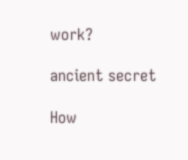work?

ancient secret

How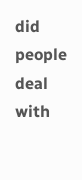did people deal with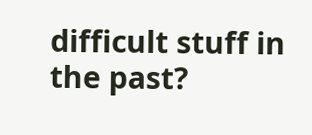difficult stuff in the past?